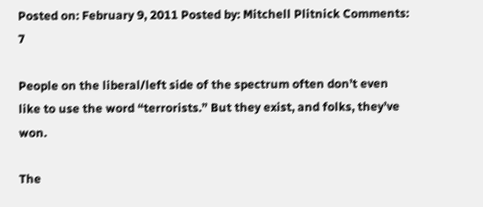Posted on: February 9, 2011 Posted by: Mitchell Plitnick Comments: 7

People on the liberal/left side of the spectrum often don’t even like to use the word “terrorists.” But they exist, and folks, they’ve won.

The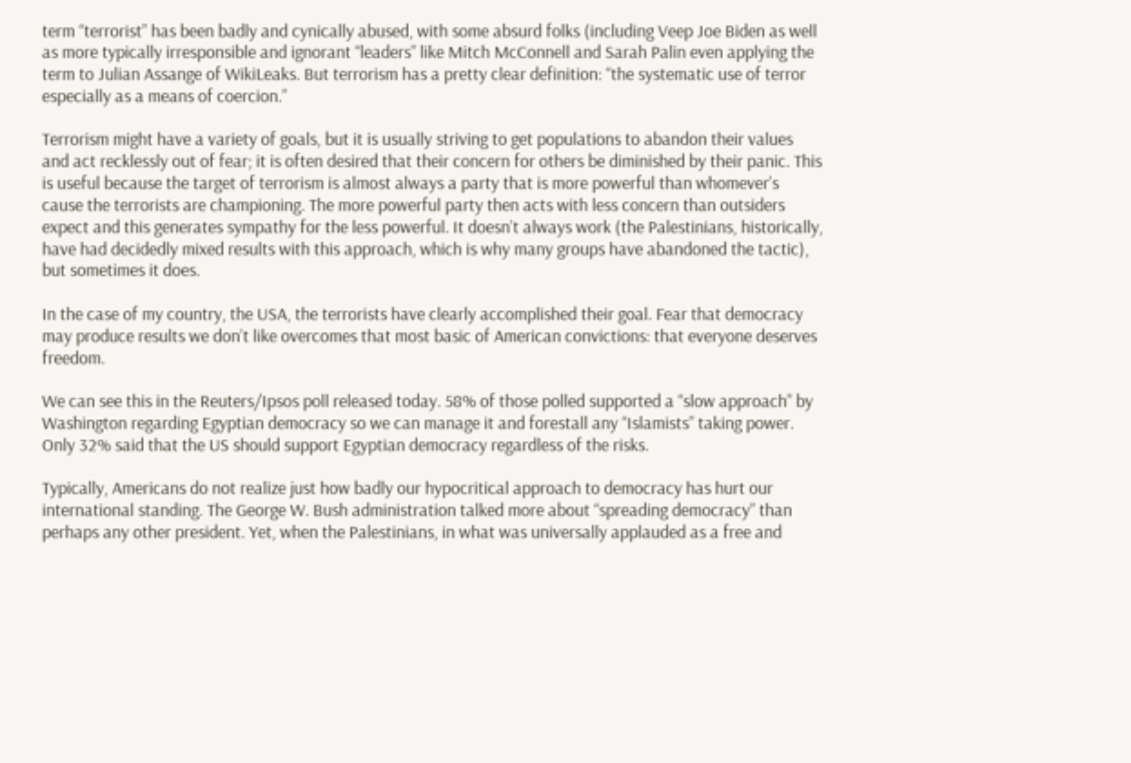term “terrorist” has been badly and cynically abused, with some absurd folks (including Veep Joe Biden as well as more typically irresponsible and ignorant “leaders” like Mitch McConnell and Sarah Palin even applying the term to Julian Assange of WikiLeaks. But terrorism has a pretty clear definition: “the systematic use of terror especially as a means of coercion.”

Terrorism might have a variety of goals, but it is usually striving to get populations to abandon their values and act recklessly out of fear; it is often desired that their concern for others be diminished by their panic. This is useful because the target of terrorism is almost always a party that is more powerful than whomever’s cause the terrorists are championing. The more powerful party then acts with less concern than outsiders expect and this generates sympathy for the less powerful. It doesn’t always work (the Palestinians, historically, have had decidedly mixed results with this approach, which is why many groups have abandoned the tactic), but sometimes it does.

In the case of my country, the USA, the terrorists have clearly accomplished their goal. Fear that democracy may produce results we don’t like overcomes that most basic of American convictions: that everyone deserves freedom.

We can see this in the Reuters/Ipsos poll released today. 58% of those polled supported a “slow approach” by Washington regarding Egyptian democracy so we can manage it and forestall any “Islamists” taking power. Only 32% said that the US should support Egyptian democracy regardless of the risks.

Typically, Americans do not realize just how badly our hypocritical approach to democracy has hurt our international standing. The George W. Bush administration talked more about “spreading democracy” than perhaps any other president. Yet, when the Palestinians, in what was universally applauded as a free and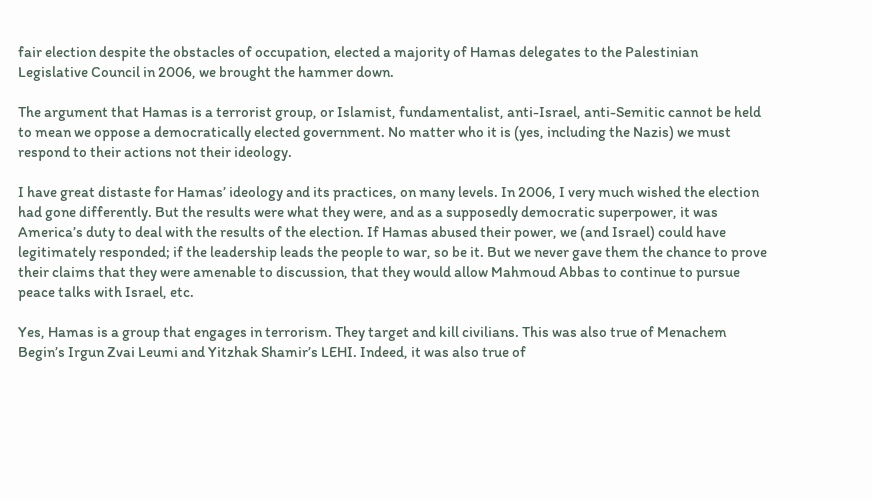fair election despite the obstacles of occupation, elected a majority of Hamas delegates to the Palestinian Legislative Council in 2006, we brought the hammer down.

The argument that Hamas is a terrorist group, or Islamist, fundamentalist, anti-Israel, anti-Semitic cannot be held to mean we oppose a democratically elected government. No matter who it is (yes, including the Nazis) we must respond to their actions not their ideology.

I have great distaste for Hamas’ ideology and its practices, on many levels. In 2006, I very much wished the election had gone differently. But the results were what they were, and as a supposedly democratic superpower, it was America’s duty to deal with the results of the election. If Hamas abused their power, we (and Israel) could have legitimately responded; if the leadership leads the people to war, so be it. But we never gave them the chance to prove their claims that they were amenable to discussion, that they would allow Mahmoud Abbas to continue to pursue peace talks with Israel, etc.

Yes, Hamas is a group that engages in terrorism. They target and kill civilians. This was also true of Menachem Begin’s Irgun Zvai Leumi and Yitzhak Shamir’s LEHI. Indeed, it was also true of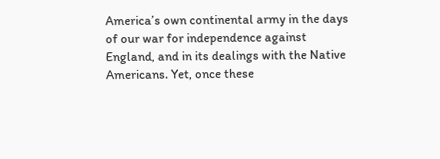America’s own continental army in the days of our war for independence against England, and in its dealings with the Native Americans. Yet, once these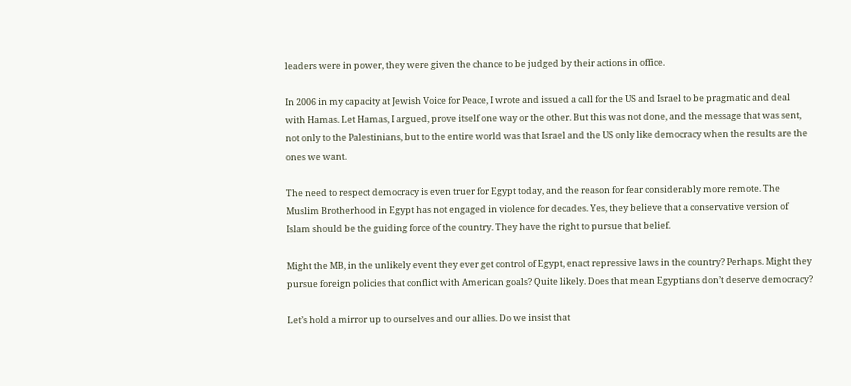leaders were in power, they were given the chance to be judged by their actions in office.

In 2006 in my capacity at Jewish Voice for Peace, I wrote and issued a call for the US and Israel to be pragmatic and deal with Hamas. Let Hamas, I argued, prove itself one way or the other. But this was not done, and the message that was sent, not only to the Palestinians, but to the entire world was that Israel and the US only like democracy when the results are the ones we want.

The need to respect democracy is even truer for Egypt today, and the reason for fear considerably more remote. The Muslim Brotherhood in Egypt has not engaged in violence for decades. Yes, they believe that a conservative version of Islam should be the guiding force of the country. They have the right to pursue that belief.

Might the MB, in the unlikely event they ever get control of Egypt, enact repressive laws in the country? Perhaps. Might they pursue foreign policies that conflict with American goals? Quite likely. Does that mean Egyptians don’t deserve democracy?

Let’s hold a mirror up to ourselves and our allies. Do we insist that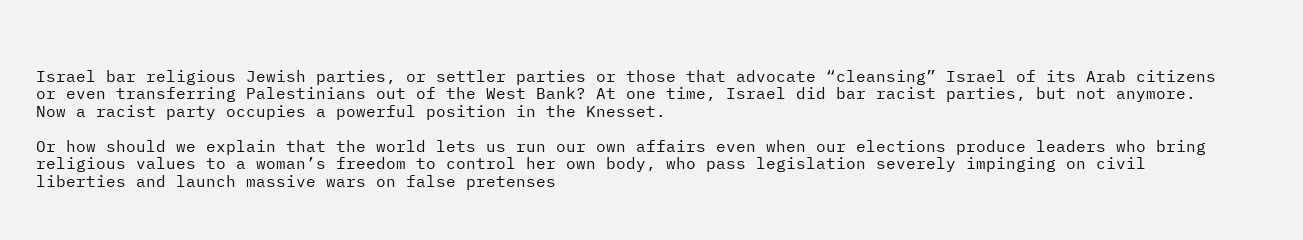Israel bar religious Jewish parties, or settler parties or those that advocate “cleansing” Israel of its Arab citizens or even transferring Palestinians out of the West Bank? At one time, Israel did bar racist parties, but not anymore. Now a racist party occupies a powerful position in the Knesset.

Or how should we explain that the world lets us run our own affairs even when our elections produce leaders who bring religious values to a woman’s freedom to control her own body, who pass legislation severely impinging on civil liberties and launch massive wars on false pretenses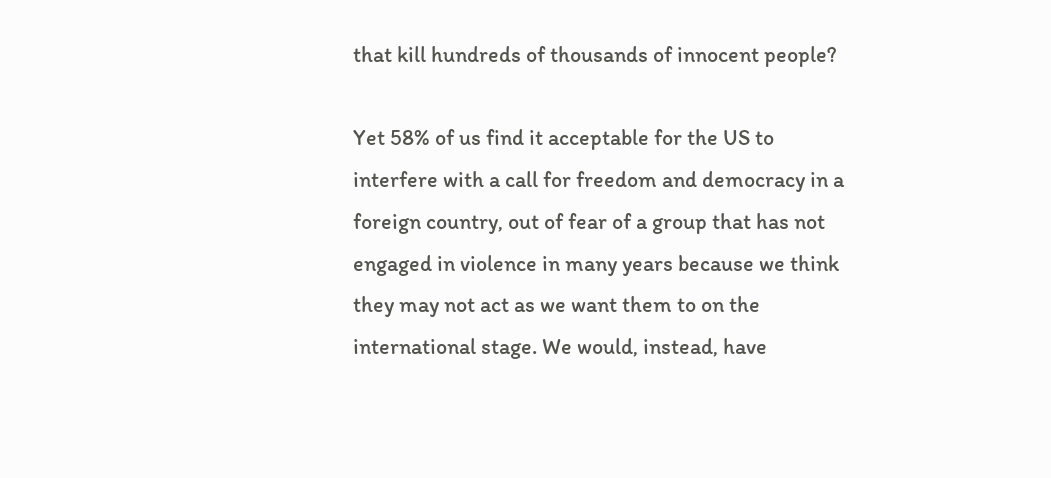that kill hundreds of thousands of innocent people?

Yet 58% of us find it acceptable for the US to interfere with a call for freedom and democracy in a foreign country, out of fear of a group that has not engaged in violence in many years because we think they may not act as we want them to on the international stage. We would, instead, have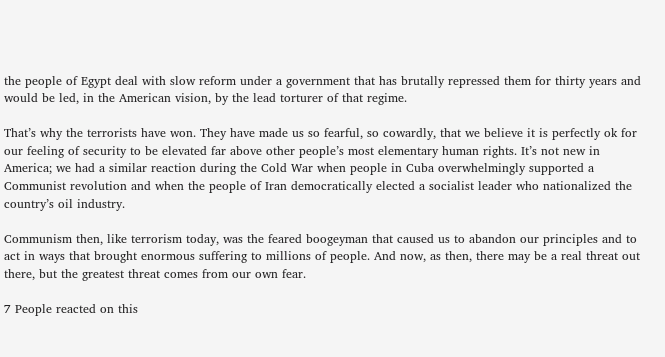the people of Egypt deal with slow reform under a government that has brutally repressed them for thirty years and would be led, in the American vision, by the lead torturer of that regime.

That’s why the terrorists have won. They have made us so fearful, so cowardly, that we believe it is perfectly ok for our feeling of security to be elevated far above other people’s most elementary human rights. It’s not new in America; we had a similar reaction during the Cold War when people in Cuba overwhelmingly supported a Communist revolution and when the people of Iran democratically elected a socialist leader who nationalized the country’s oil industry.

Communism then, like terrorism today, was the feared boogeyman that caused us to abandon our principles and to act in ways that brought enormous suffering to millions of people. And now, as then, there may be a real threat out there, but the greatest threat comes from our own fear.

7 People reacted on this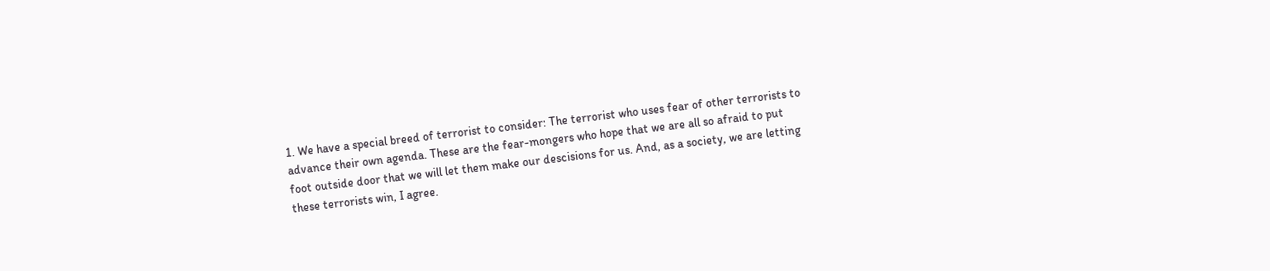1. We have a special breed of terrorist to consider: The terrorist who uses fear of other terrorists to advance their own agenda. These are the fear-mongers who hope that we are all so afraid to put foot outside door that we will let them make our descisions for us. And, as a society, we are letting these terrorists win, I agree.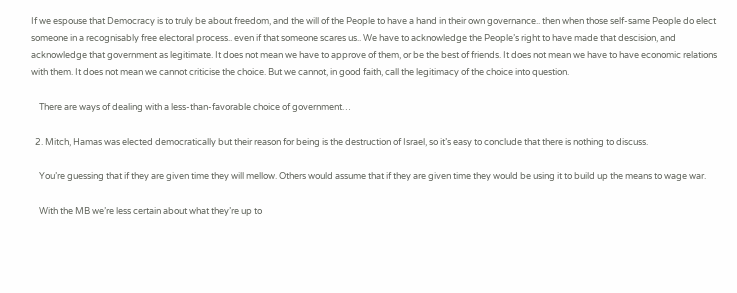If we espouse that Democracy is to truly be about freedom, and the will of the People to have a hand in their own governance.. then when those self-same People do elect someone in a recognisably free electoral process.. even if that someone scares us.. We have to acknowledge the People’s right to have made that descision, and acknowledge that government as legitimate. It does not mean we have to approve of them, or be the best of friends. It does not mean we have to have economic relations with them. It does not mean we cannot criticise the choice. But we cannot, in good faith, call the legitimacy of the choice into question.

    There are ways of dealing with a less-than-favorable choice of government…

  2. Mitch, Hamas was elected democratically but their reason for being is the destruction of Israel, so it’s easy to conclude that there is nothing to discuss.

    You’re guessing that if they are given time they will mellow. Others would assume that if they are given time they would be using it to build up the means to wage war.

    With the MB we’re less certain about what they’re up to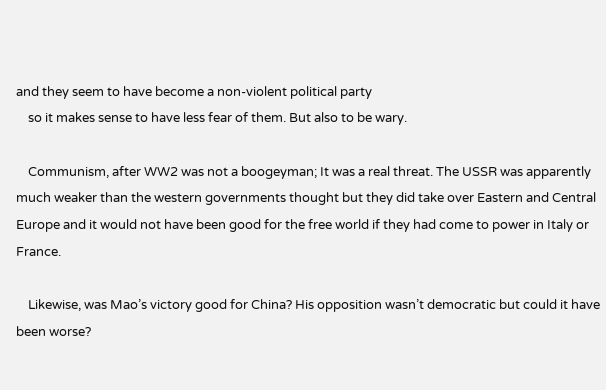and they seem to have become a non-violent political party
    so it makes sense to have less fear of them. But also to be wary.

    Communism, after WW2 was not a boogeyman; It was a real threat. The USSR was apparently much weaker than the western governments thought but they did take over Eastern and Central Europe and it would not have been good for the free world if they had come to power in Italy or France.

    Likewise, was Mao’s victory good for China? His opposition wasn’t democratic but could it have been worse?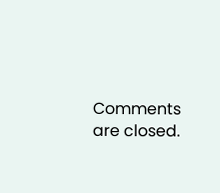Comments are closed.